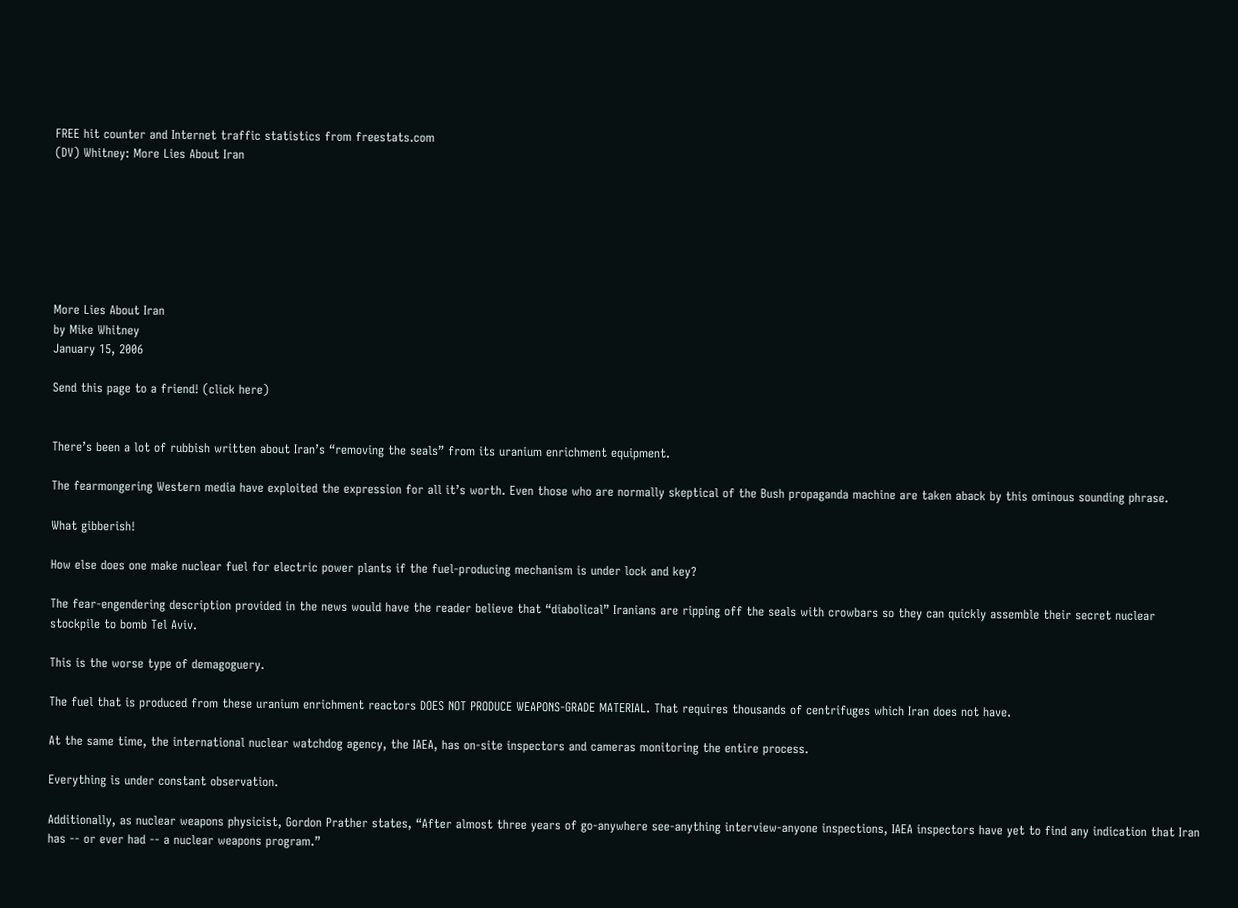FREE hit counter and Internet traffic statistics from freestats.com
(DV) Whitney: More Lies About Iran







More Lies About Iran
by Mike Whitney
January 15, 2006

Send this page to a friend! (click here)


There’s been a lot of rubbish written about Iran’s “removing the seals” from its uranium enrichment equipment.

The fearmongering Western media have exploited the expression for all it’s worth. Even those who are normally skeptical of the Bush propaganda machine are taken aback by this ominous sounding phrase.

What gibberish!

How else does one make nuclear fuel for electric power plants if the fuel-producing mechanism is under lock and key?

The fear-engendering description provided in the news would have the reader believe that “diabolical” Iranians are ripping off the seals with crowbars so they can quickly assemble their secret nuclear stockpile to bomb Tel Aviv.

This is the worse type of demagoguery.

The fuel that is produced from these uranium enrichment reactors DOES NOT PRODUCE WEAPONS-GRADE MATERIAL. That requires thousands of centrifuges which Iran does not have.

At the same time, the international nuclear watchdog agency, the IAEA, has on-site inspectors and cameras monitoring the entire process.

Everything is under constant observation.

Additionally, as nuclear weapons physicist, Gordon Prather states, “After almost three years of go-anywhere see-anything interview-anyone inspections, IAEA inspectors have yet to find any indication that Iran has -- or ever had -- a nuclear weapons program.”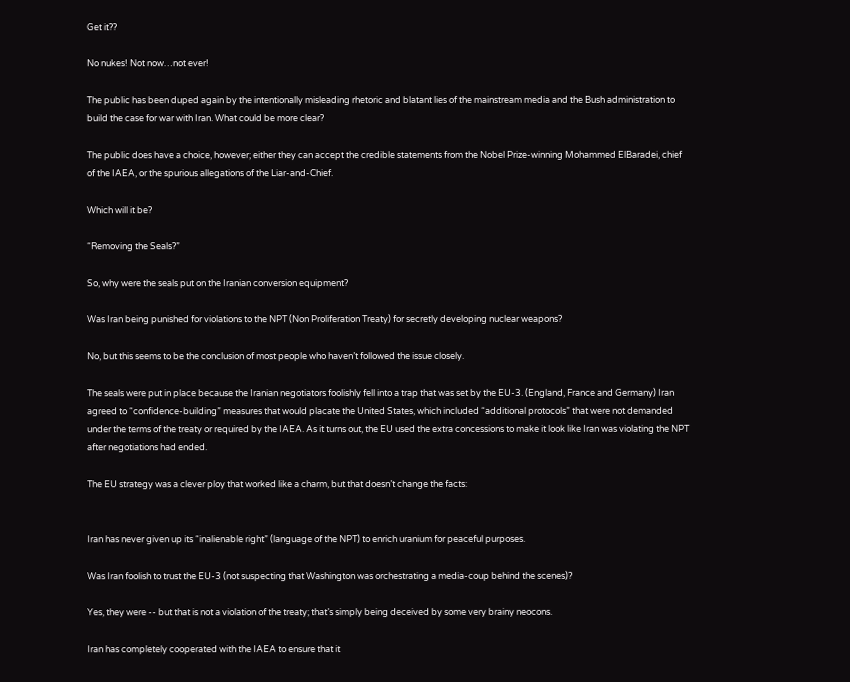Get it??

No nukes! Not now…not ever!

The public has been duped again by the intentionally misleading rhetoric and blatant lies of the mainstream media and the Bush administration to build the case for war with Iran. What could be more clear?

The public does have a choice, however; either they can accept the credible statements from the Nobel Prize-winning Mohammed ElBaradei, chief of the IAEA, or the spurious allegations of the Liar-and-Chief.

Which will it be?

“Removing the Seals?”

So, why were the seals put on the Iranian conversion equipment?

Was Iran being punished for violations to the NPT (Non Proliferation Treaty) for secretly developing nuclear weapons?

No, but this seems to be the conclusion of most people who haven’t followed the issue closely.

The seals were put in place because the Iranian negotiators foolishly fell into a trap that was set by the EU-3. (England, France and Germany) Iran agreed to “confidence-building” measures that would placate the United States, which included “additional protocols” that were not demanded under the terms of the treaty or required by the IAEA. As it turns out, the EU used the extra concessions to make it look like Iran was violating the NPT after negotiations had ended.

The EU strategy was a clever ploy that worked like a charm, but that doesn’t change the facts:


Iran has never given up its “inalienable right” (language of the NPT) to enrich uranium for peaceful purposes.

Was Iran foolish to trust the EU-3 (not suspecting that Washington was orchestrating a media-coup behind the scenes)?

Yes, they were -- but that is not a violation of the treaty; that’s simply being deceived by some very brainy neocons.

Iran has completely cooperated with the IAEA to ensure that it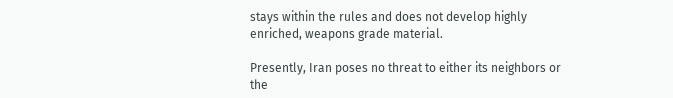stays within the rules and does not develop highly enriched, weapons grade material.

Presently, Iran poses no threat to either its neighbors or the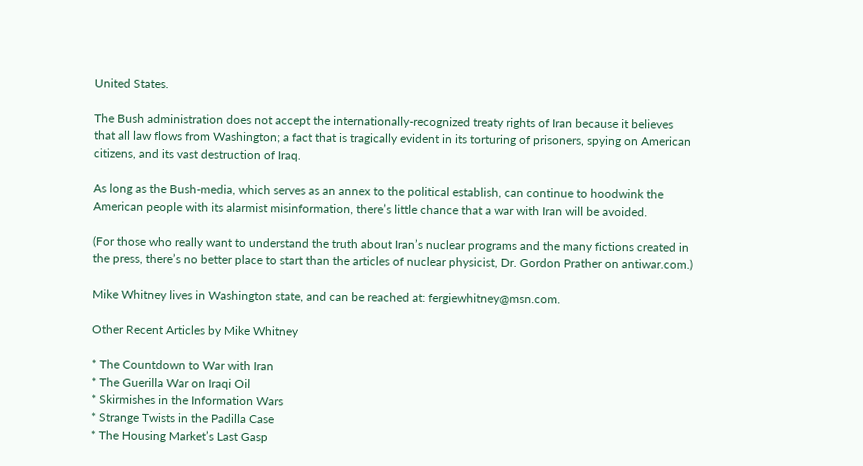United States.

The Bush administration does not accept the internationally-recognized treaty rights of Iran because it believes that all law flows from Washington; a fact that is tragically evident in its torturing of prisoners, spying on American citizens, and its vast destruction of Iraq.

As long as the Bush-media, which serves as an annex to the political establish, can continue to hoodwink the American people with its alarmist misinformation, there’s little chance that a war with Iran will be avoided.

(For those who really want to understand the truth about Iran’s nuclear programs and the many fictions created in the press, there’s no better place to start than the articles of nuclear physicist, Dr. Gordon Prather on antiwar.com.)

Mike Whitney lives in Washington state, and can be reached at: fergiewhitney@msn.com.

Other Recent Articles by Mike Whitney

* The Countdown to War with Iran
* The Guerilla War on Iraqi Oil
* Skirmishes in the Information Wars
* Strange Twists in the Padilla Case
* The Housing Market’s Last Gasp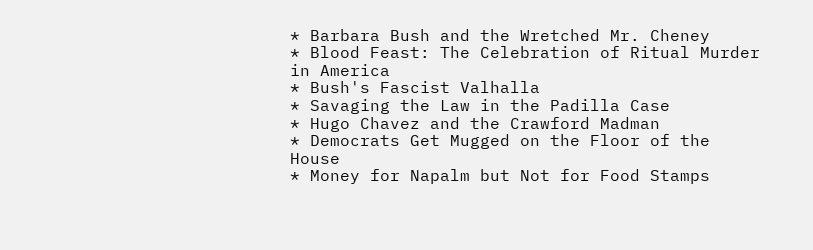* Barbara Bush and the Wretched Mr. Cheney
* Blood Feast: The Celebration of Ritual Murder in America
* Bush's Fascist Valhalla
* Savaging the Law in the Padilla Case
* Hugo Chavez and the Crawford Madman
* Democrats Get Mugged on the Floor of the House
* Money for Napalm but Not for Food Stamps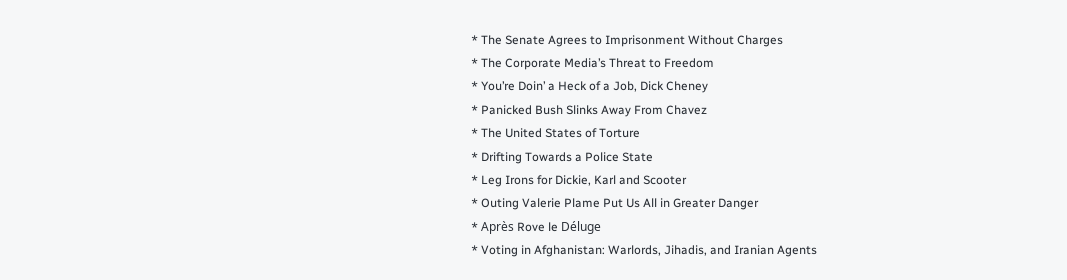* The Senate Agrees to Imprisonment Without Charges
* The Corporate Media’s Threat to Freedom
* You’re Doin’ a Heck of a Job, Dick Cheney
* Panicked Bush Slinks Away From Chavez
* The United States of Torture
* Drifting Towards a Police State
* Leg Irons for Dickie, Karl and Scooter
* Outing Valerie Plame Put Us All in Greater Danger
* Après Rove le Déluge
* Voting in Afghanistan: Warlords, Jihadis, and Iranian Agents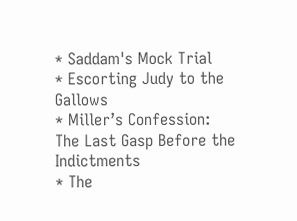* Saddam's Mock Trial
* Escorting Judy to the Gallows
* Miller’s Confession: The Last Gasp Before the Indictments
* The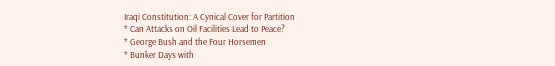Iraqi Constitution: A Cynical Cover for Partition
* Can Attacks on Oil Facilities Lead to Peace?
* George Bush and the Four Horsemen
* Bunker Days with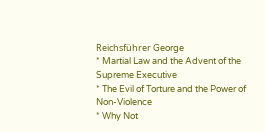Reichsführer George
* Martial Law and the Advent of the Supreme Executive
* The Evil of Torture and the Power of Non-Violence
* Why Not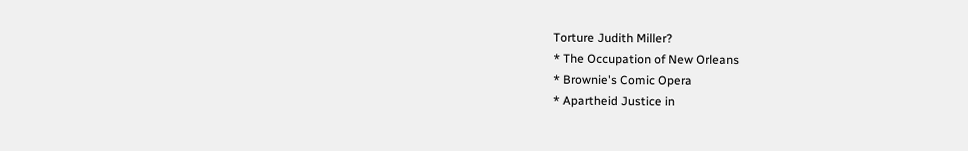Torture Judith Miller?
* The Occupation of New Orleans
* Brownie's Comic Opera
* Apartheid Justice in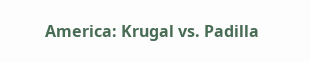America: Krugal vs. Padilla